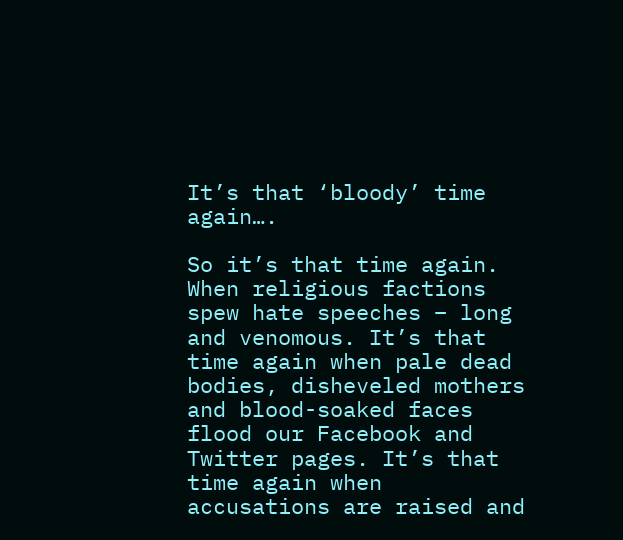It’s that ‘bloody’ time again….

So it’s that time again. When religious factions spew hate speeches – long and venomous. It’s that time again when pale dead bodies, disheveled mothers and blood-soaked faces flood our Facebook and Twitter pages. It’s that time again when accusations are raised and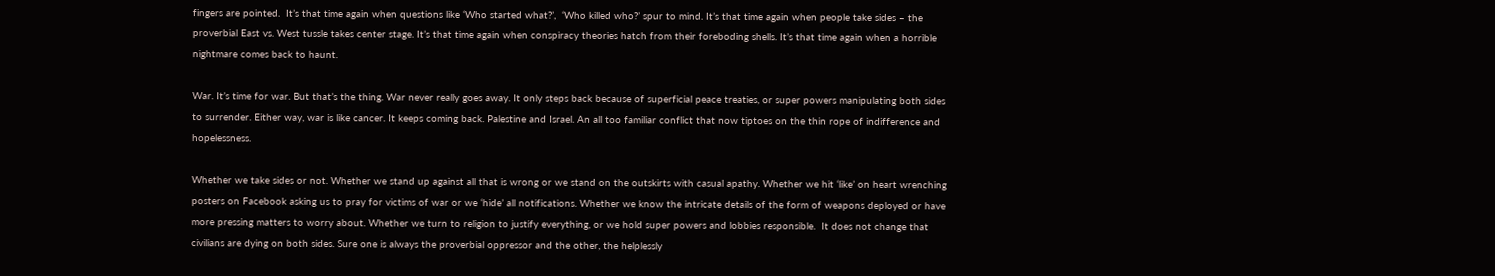fingers are pointed.  It’s that time again when questions like ‘Who started what?’,  ‘Who killed who?’ spur to mind. It’s that time again when people take sides – the proverbial East vs. West tussle takes center stage. It’s that time again when conspiracy theories hatch from their foreboding shells. It’s that time again when a horrible nightmare comes back to haunt.

War. It’s time for war. But that’s the thing. War never really goes away. It only steps back because of superficial peace treaties, or super powers manipulating both sides to surrender. Either way, war is like cancer. It keeps coming back. Palestine and Israel. An all too familiar conflict that now tiptoes on the thin rope of indifference and hopelessness.

Whether we take sides or not. Whether we stand up against all that is wrong or we stand on the outskirts with casual apathy. Whether we hit ‘like’ on heart wrenching posters on Facebook asking us to pray for victims of war or we ‘hide’ all notifications. Whether we know the intricate details of the form of weapons deployed or have more pressing matters to worry about. Whether we turn to religion to justify everything, or we hold super powers and lobbies responsible.  It does not change that civilians are dying on both sides. Sure one is always the proverbial oppressor and the other, the helplessly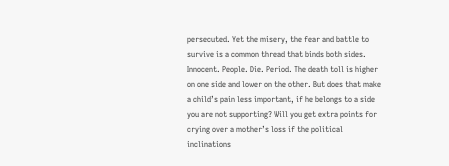persecuted. Yet the misery, the fear and battle to survive is a common thread that binds both sides. Innocent. People. Die. Period. The death toll is higher on one side and lower on the other. But does that make a child’s pain less important, if he belongs to a side you are not supporting? Will you get extra points for crying over a mother’s loss if the political inclinations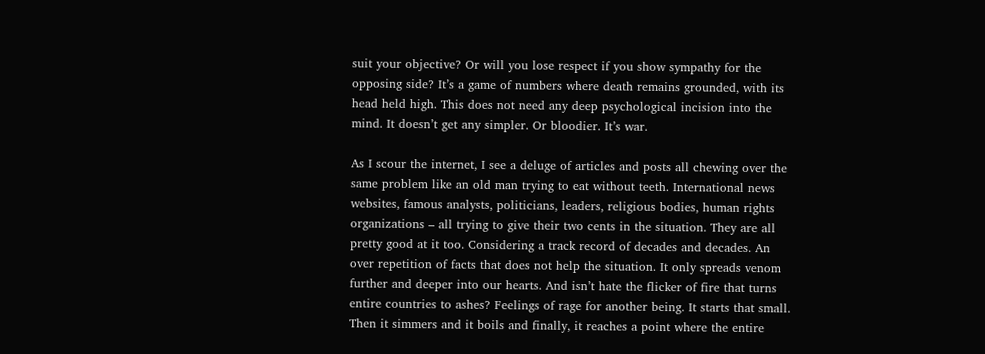suit your objective? Or will you lose respect if you show sympathy for the opposing side? It’s a game of numbers where death remains grounded, with its head held high. This does not need any deep psychological incision into the mind. It doesn’t get any simpler. Or bloodier. It’s war.

As I scour the internet, I see a deluge of articles and posts all chewing over the same problem like an old man trying to eat without teeth. International news websites, famous analysts, politicians, leaders, religious bodies, human rights organizations – all trying to give their two cents in the situation. They are all pretty good at it too. Considering a track record of decades and decades. An over repetition of facts that does not help the situation. It only spreads venom further and deeper into our hearts. And isn’t hate the flicker of fire that turns entire countries to ashes? Feelings of rage for another being. It starts that small. Then it simmers and it boils and finally, it reaches a point where the entire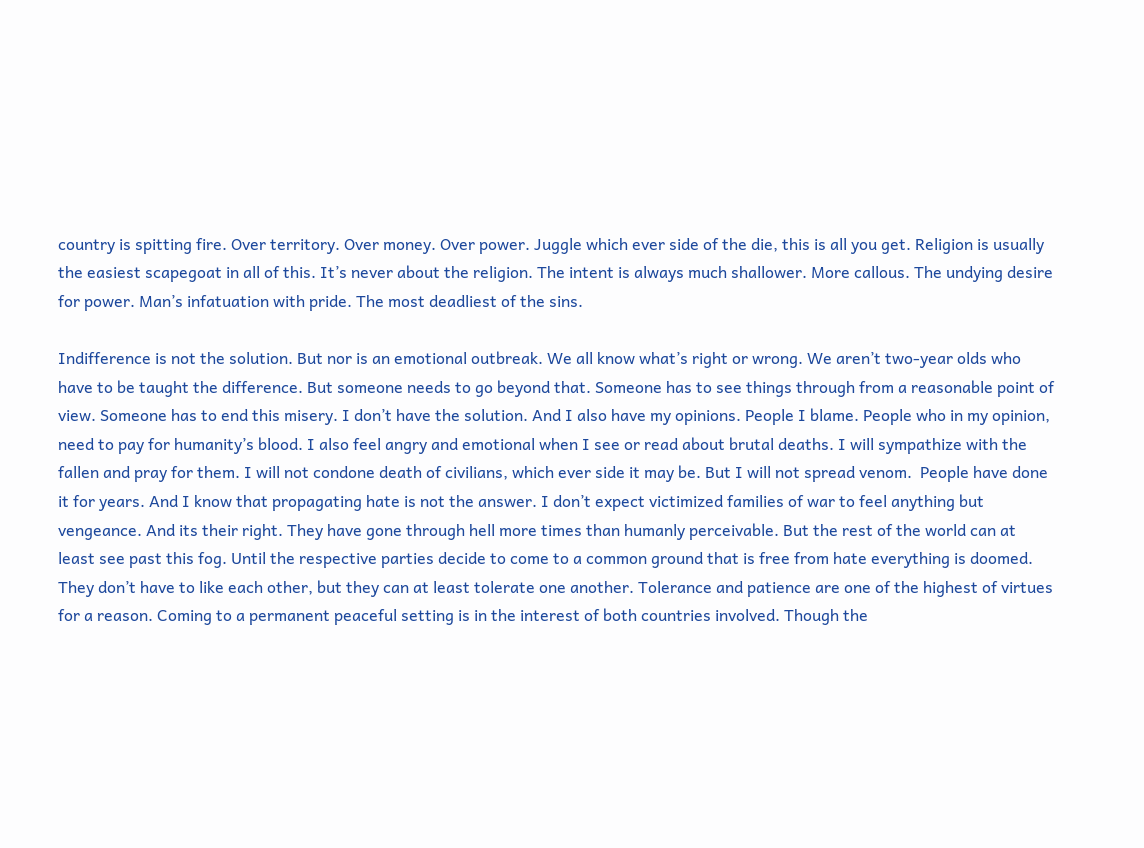country is spitting fire. Over territory. Over money. Over power. Juggle which ever side of the die, this is all you get. Religion is usually the easiest scapegoat in all of this. It’s never about the religion. The intent is always much shallower. More callous. The undying desire for power. Man’s infatuation with pride. The most deadliest of the sins.

Indifference is not the solution. But nor is an emotional outbreak. We all know what’s right or wrong. We aren’t two-year olds who have to be taught the difference. But someone needs to go beyond that. Someone has to see things through from a reasonable point of view. Someone has to end this misery. I don’t have the solution. And I also have my opinions. People I blame. People who in my opinion, need to pay for humanity’s blood. I also feel angry and emotional when I see or read about brutal deaths. I will sympathize with the fallen and pray for them. I will not condone death of civilians, which ever side it may be. But I will not spread venom.  People have done it for years. And I know that propagating hate is not the answer. I don’t expect victimized families of war to feel anything but vengeance. And its their right. They have gone through hell more times than humanly perceivable. But the rest of the world can at least see past this fog. Until the respective parties decide to come to a common ground that is free from hate everything is doomed. They don’t have to like each other, but they can at least tolerate one another. Tolerance and patience are one of the highest of virtues for a reason. Coming to a permanent peaceful setting is in the interest of both countries involved. Though the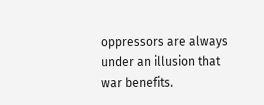oppressors are always under an illusion that war benefits.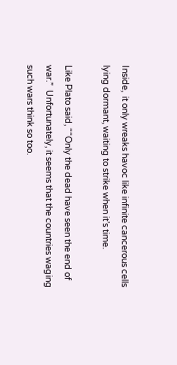Inside,  it only wreaks havoc like infinite cancerous cells lying dormant, waiting to strike when it’s time.

Like Plato said, ““Only the dead have seen the end of war.”  Unfortunately, it seems that the countries waging such wars think so too.